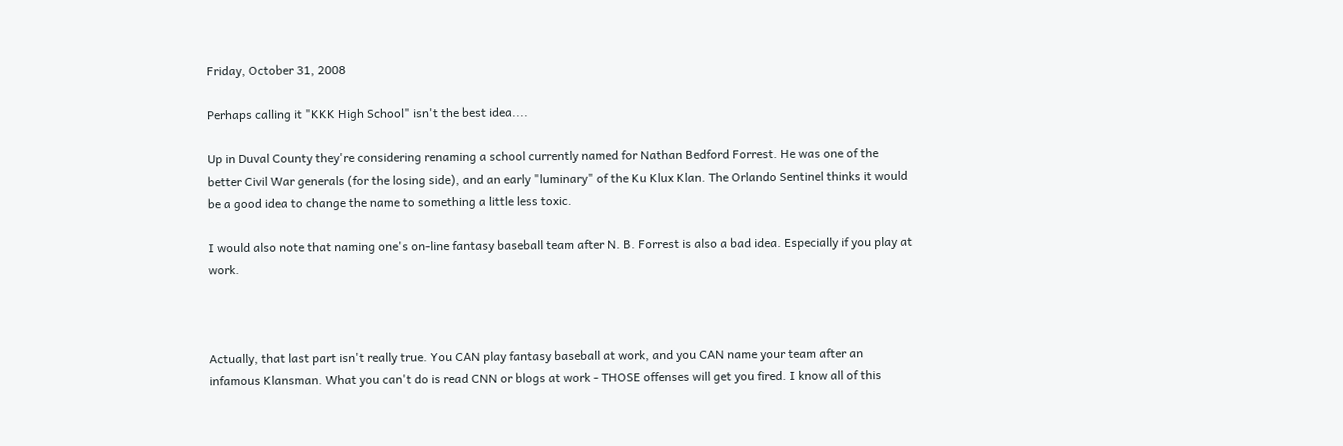Friday, October 31, 2008

Perhaps calling it "KKK High School" isn't the best idea....

Up in Duval County they're considering renaming a school currently named for Nathan Bedford Forrest. He was one of the better Civil War generals (for the losing side), and an early "luminary" of the Ku Klux Klan. The Orlando Sentinel thinks it would be a good idea to change the name to something a little less toxic.

I would also note that naming one's on-line fantasy baseball team after N. B. Forrest is also a bad idea. Especially if you play at work.



Actually, that last part isn't really true. You CAN play fantasy baseball at work, and you CAN name your team after an infamous Klansman. What you can't do is read CNN or blogs at work - THOSE offenses will get you fired. I know all of this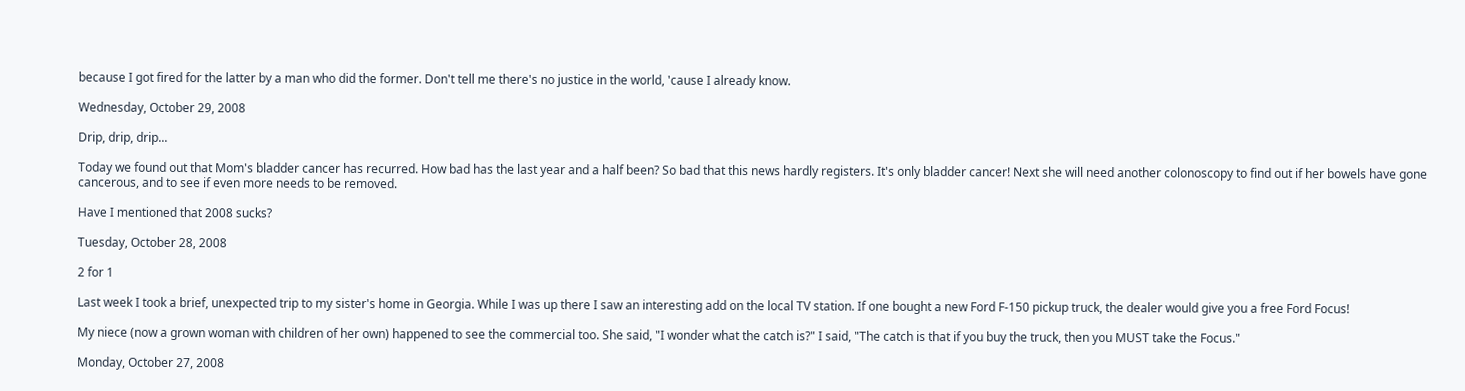because I got fired for the latter by a man who did the former. Don't tell me there's no justice in the world, 'cause I already know.

Wednesday, October 29, 2008

Drip, drip, drip...

Today we found out that Mom's bladder cancer has recurred. How bad has the last year and a half been? So bad that this news hardly registers. It's only bladder cancer! Next she will need another colonoscopy to find out if her bowels have gone cancerous, and to see if even more needs to be removed.

Have I mentioned that 2008 sucks?

Tuesday, October 28, 2008

2 for 1

Last week I took a brief, unexpected trip to my sister's home in Georgia. While I was up there I saw an interesting add on the local TV station. If one bought a new Ford F-150 pickup truck, the dealer would give you a free Ford Focus!

My niece (now a grown woman with children of her own) happened to see the commercial too. She said, "I wonder what the catch is?" I said, "The catch is that if you buy the truck, then you MUST take the Focus."

Monday, October 27, 2008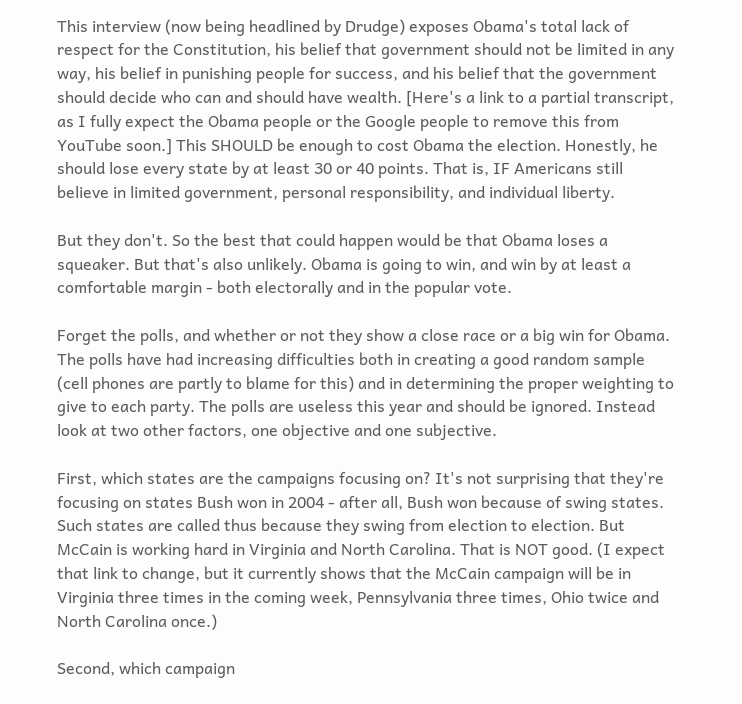This interview (now being headlined by Drudge) exposes Obama's total lack of respect for the Constitution, his belief that government should not be limited in any way, his belief in punishing people for success, and his belief that the government should decide who can and should have wealth. [Here's a link to a partial transcript, as I fully expect the Obama people or the Google people to remove this from YouTube soon.] This SHOULD be enough to cost Obama the election. Honestly, he should lose every state by at least 30 or 40 points. That is, IF Americans still believe in limited government, personal responsibility, and individual liberty.

But they don't. So the best that could happen would be that Obama loses a squeaker. But that's also unlikely. Obama is going to win, and win by at least a comfortable margin - both electorally and in the popular vote.

Forget the polls, and whether or not they show a close race or a big win for Obama. The polls have had increasing difficulties both in creating a good random sample (cell phones are partly to blame for this) and in determining the proper weighting to give to each party. The polls are useless this year and should be ignored. Instead look at two other factors, one objective and one subjective.

First, which states are the campaigns focusing on? It's not surprising that they're focusing on states Bush won in 2004 - after all, Bush won because of swing states. Such states are called thus because they swing from election to election. But McCain is working hard in Virginia and North Carolina. That is NOT good. (I expect that link to change, but it currently shows that the McCain campaign will be in Virginia three times in the coming week, Pennsylvania three times, Ohio twice and North Carolina once.)

Second, which campaign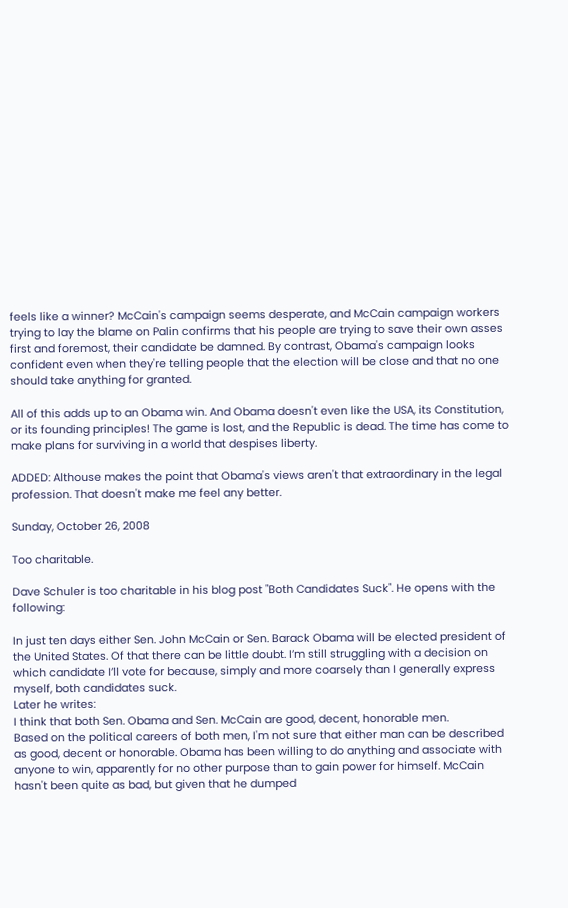feels like a winner? McCain's campaign seems desperate, and McCain campaign workers trying to lay the blame on Palin confirms that his people are trying to save their own asses first and foremost, their candidate be damned. By contrast, Obama's campaign looks confident even when they're telling people that the election will be close and that no one should take anything for granted.

All of this adds up to an Obama win. And Obama doesn't even like the USA, its Constitution, or its founding principles! The game is lost, and the Republic is dead. The time has come to make plans for surviving in a world that despises liberty.

ADDED: Althouse makes the point that Obama's views aren't that extraordinary in the legal profession. That doesn't make me feel any better.

Sunday, October 26, 2008

Too charitable.

Dave Schuler is too charitable in his blog post "Both Candidates Suck". He opens with the following:

In just ten days either Sen. John McCain or Sen. Barack Obama will be elected president of the United States. Of that there can be little doubt. I’m still struggling with a decision on which candidate I’ll vote for because, simply and more coarsely than I generally express myself, both candidates suck.
Later he writes:
I think that both Sen. Obama and Sen. McCain are good, decent, honorable men.
Based on the political careers of both men, I'm not sure that either man can be described as good, decent or honorable. Obama has been willing to do anything and associate with anyone to win, apparently for no other purpose than to gain power for himself. McCain hasn't been quite as bad, but given that he dumped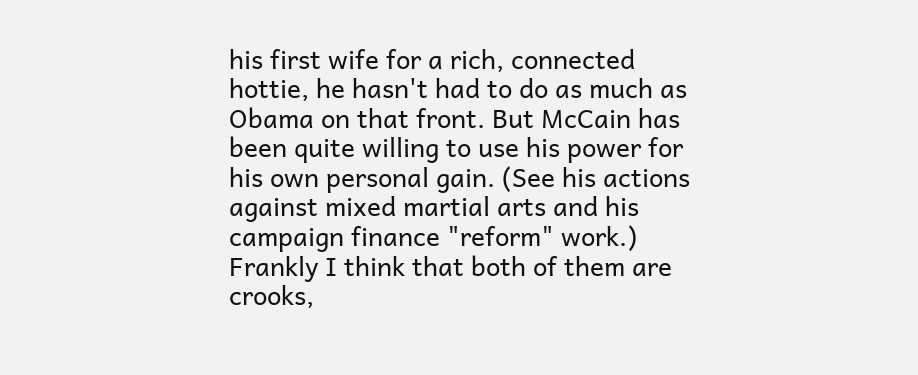his first wife for a rich, connected hottie, he hasn't had to do as much as Obama on that front. But McCain has been quite willing to use his power for his own personal gain. (See his actions against mixed martial arts and his campaign finance "reform" work.) Frankly I think that both of them are crooks,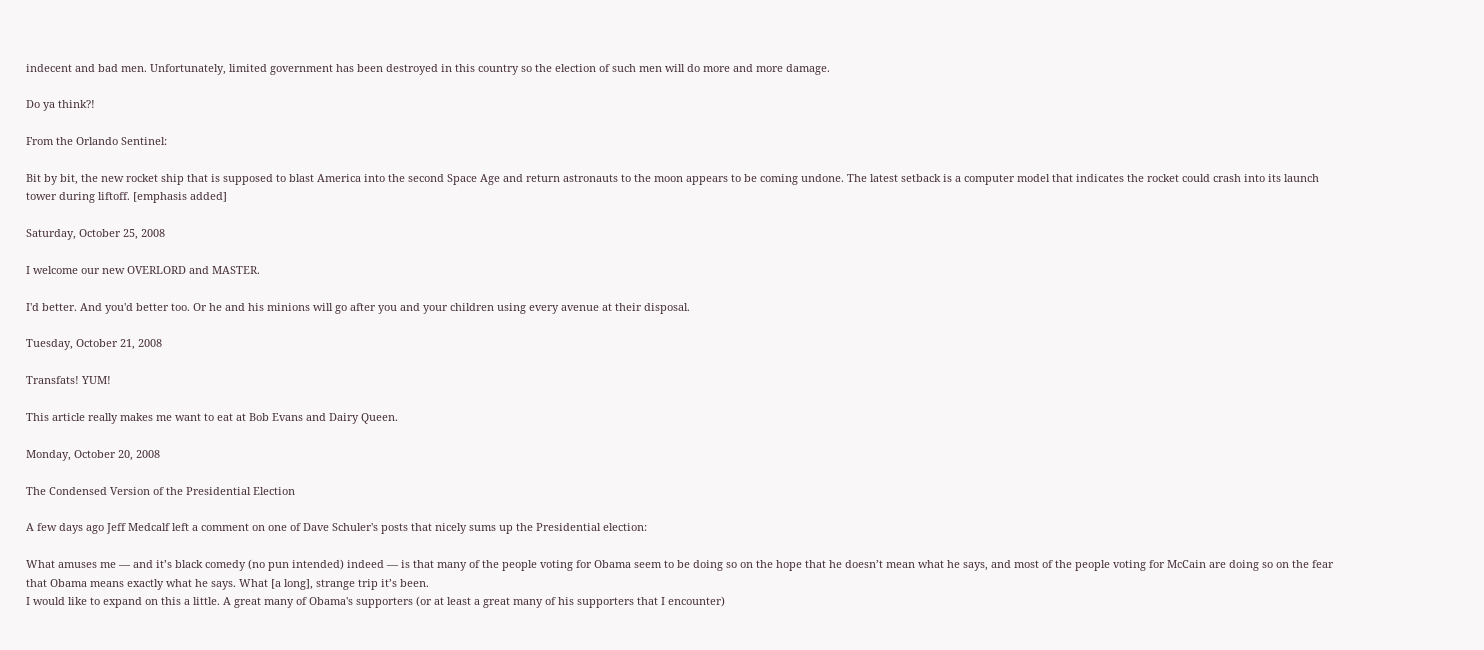indecent and bad men. Unfortunately, limited government has been destroyed in this country so the election of such men will do more and more damage.

Do ya think?!

From the Orlando Sentinel:

Bit by bit, the new rocket ship that is supposed to blast America into the second Space Age and return astronauts to the moon appears to be coming undone. The latest setback is a computer model that indicates the rocket could crash into its launch tower during liftoff. [emphasis added]

Saturday, October 25, 2008

I welcome our new OVERLORD and MASTER.

I'd better. And you'd better too. Or he and his minions will go after you and your children using every avenue at their disposal.

Tuesday, October 21, 2008

Transfats! YUM!

This article really makes me want to eat at Bob Evans and Dairy Queen.

Monday, October 20, 2008

The Condensed Version of the Presidential Election

A few days ago Jeff Medcalf left a comment on one of Dave Schuler's posts that nicely sums up the Presidential election:

What amuses me — and it’s black comedy (no pun intended) indeed — is that many of the people voting for Obama seem to be doing so on the hope that he doesn’t mean what he says, and most of the people voting for McCain are doing so on the fear that Obama means exactly what he says. What [a long], strange trip it’s been.
I would like to expand on this a little. A great many of Obama's supporters (or at least a great many of his supporters that I encounter)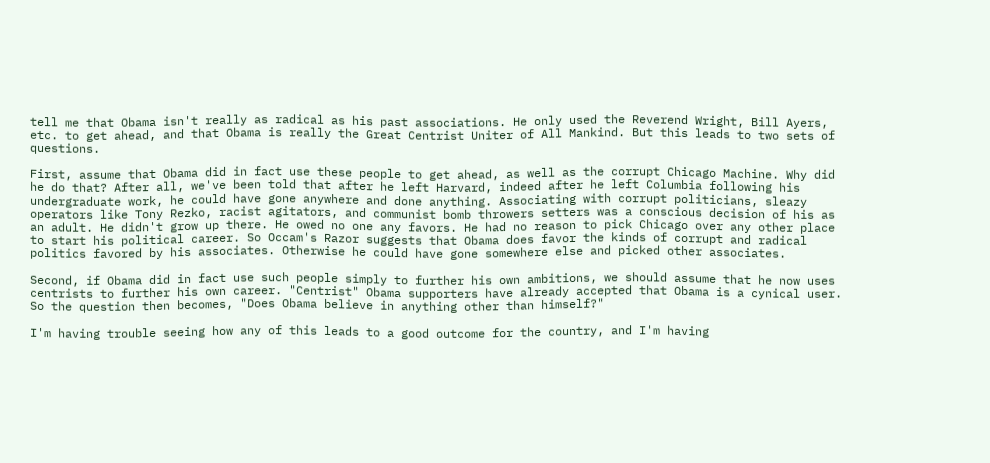tell me that Obama isn't really as radical as his past associations. He only used the Reverend Wright, Bill Ayers, etc. to get ahead, and that Obama is really the Great Centrist Uniter of All Mankind. But this leads to two sets of questions.

First, assume that Obama did in fact use these people to get ahead, as well as the corrupt Chicago Machine. Why did he do that? After all, we've been told that after he left Harvard, indeed after he left Columbia following his undergraduate work, he could have gone anywhere and done anything. Associating with corrupt politicians, sleazy operators like Tony Rezko, racist agitators, and communist bomb throwers setters was a conscious decision of his as an adult. He didn't grow up there. He owed no one any favors. He had no reason to pick Chicago over any other place to start his political career. So Occam's Razor suggests that Obama does favor the kinds of corrupt and radical politics favored by his associates. Otherwise he could have gone somewhere else and picked other associates.

Second, if Obama did in fact use such people simply to further his own ambitions, we should assume that he now uses centrists to further his own career. "Centrist" Obama supporters have already accepted that Obama is a cynical user. So the question then becomes, "Does Obama believe in anything other than himself?"

I'm having trouble seeing how any of this leads to a good outcome for the country, and I'm having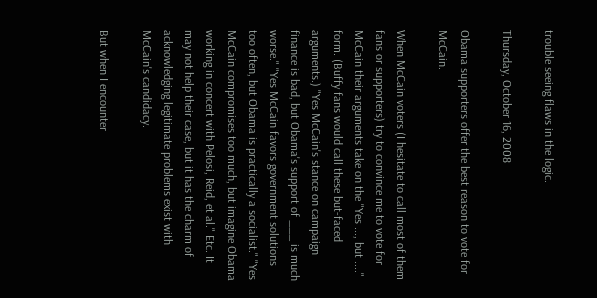trouble seeing flaws in the logic.

Thursday, October 16, 2008

Obama supporters offer the best reason to vote for McCain.

When McCain voters (I hesitate to call most of them fans or supporters) try to convince me to vote for McCain their arguments take on the "Yes ..., but ...." form. (Buffy fans would call these but-faced arguments.) "Yes McCain's stance on campaign finance is bad, but Obama's support of ___ is much worse." "Yes McCain favors government solutions too often, but Obama is practically a socialist." "Yes McCain compromises too much, but imagine Obama working in concert with Pelosi, Reid, et al." Etc. It may not help their case, but it has the charm of acknowledging legitimate problems exist with McCain's candidacy.

But when I encounter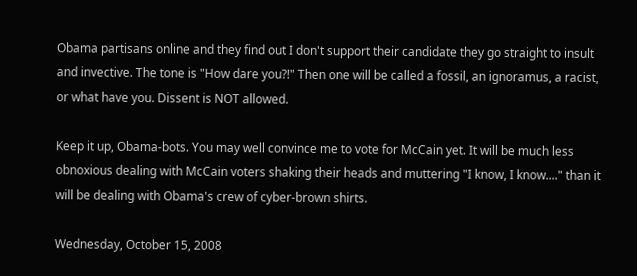Obama partisans online and they find out I don't support their candidate they go straight to insult and invective. The tone is "How dare you?!" Then one will be called a fossil, an ignoramus, a racist, or what have you. Dissent is NOT allowed.

Keep it up, Obama-bots. You may well convince me to vote for McCain yet. It will be much less obnoxious dealing with McCain voters shaking their heads and muttering "I know, I know...." than it will be dealing with Obama's crew of cyber-brown shirts.

Wednesday, October 15, 2008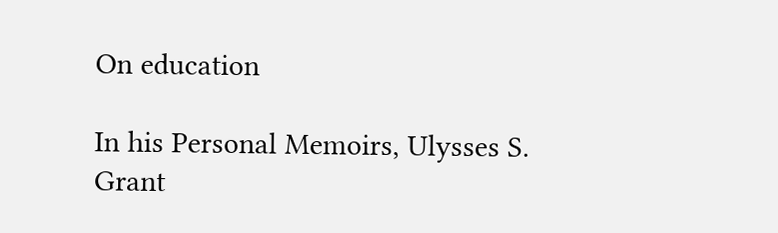On education

In his Personal Memoirs, Ulysses S. Grant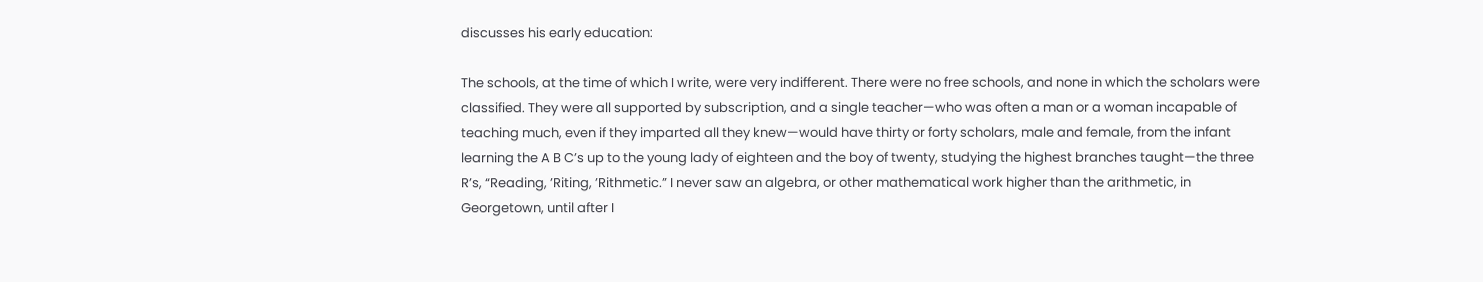discusses his early education:

The schools, at the time of which I write, were very indifferent. There were no free schools, and none in which the scholars were classified. They were all supported by subscription, and a single teacher—who was often a man or a woman incapable of teaching much, even if they imparted all they knew—would have thirty or forty scholars, male and female, from the infant learning the A B C’s up to the young lady of eighteen and the boy of twenty, studying the highest branches taught—the three R’s, “Reading, ’Riting, ’Rithmetic.” I never saw an algebra, or other mathematical work higher than the arithmetic, in Georgetown, until after I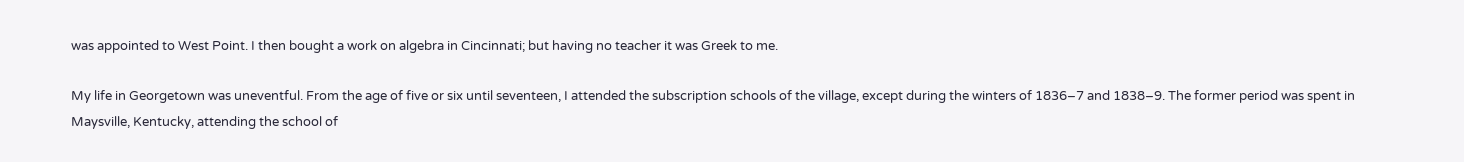was appointed to West Point. I then bought a work on algebra in Cincinnati; but having no teacher it was Greek to me.

My life in Georgetown was uneventful. From the age of five or six until seventeen, I attended the subscription schools of the village, except during the winters of 1836–7 and 1838–9. The former period was spent in Maysville, Kentucky, attending the school of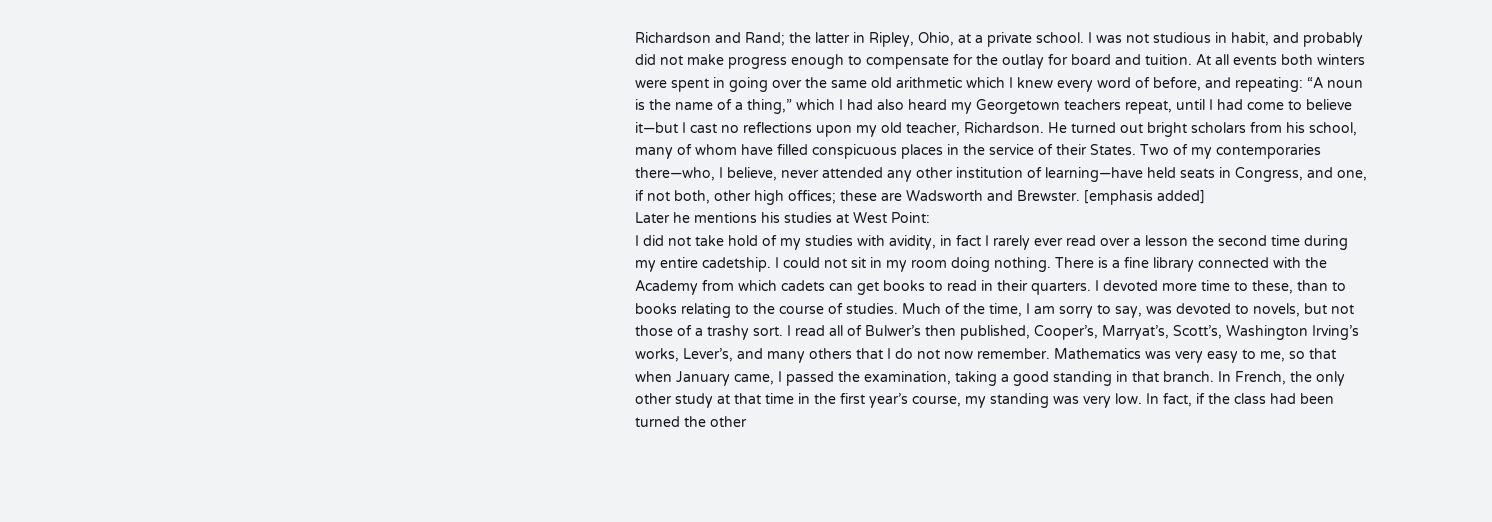Richardson and Rand; the latter in Ripley, Ohio, at a private school. I was not studious in habit, and probably did not make progress enough to compensate for the outlay for board and tuition. At all events both winters were spent in going over the same old arithmetic which I knew every word of before, and repeating: “A noun is the name of a thing,” which I had also heard my Georgetown teachers repeat, until I had come to believe it—but I cast no reflections upon my old teacher, Richardson. He turned out bright scholars from his school, many of whom have filled conspicuous places in the service of their States. Two of my contemporaries there—who, I believe, never attended any other institution of learning—have held seats in Congress, and one, if not both, other high offices; these are Wadsworth and Brewster. [emphasis added]
Later he mentions his studies at West Point:
I did not take hold of my studies with avidity, in fact I rarely ever read over a lesson the second time during my entire cadetship. I could not sit in my room doing nothing. There is a fine library connected with the Academy from which cadets can get books to read in their quarters. I devoted more time to these, than to books relating to the course of studies. Much of the time, I am sorry to say, was devoted to novels, but not those of a trashy sort. I read all of Bulwer’s then published, Cooper’s, Marryat’s, Scott’s, Washington Irving’s works, Lever’s, and many others that I do not now remember. Mathematics was very easy to me, so that when January came, I passed the examination, taking a good standing in that branch. In French, the only other study at that time in the first year’s course, my standing was very low. In fact, if the class had been turned the other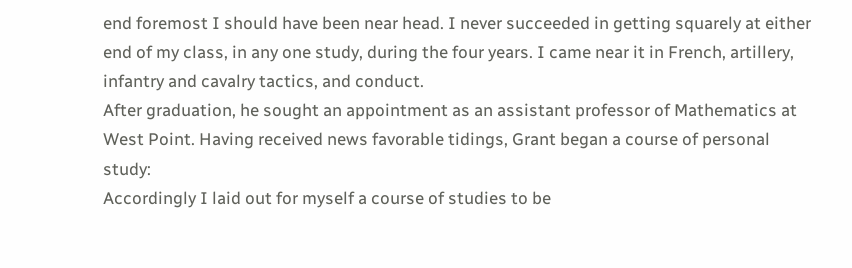end foremost I should have been near head. I never succeeded in getting squarely at either end of my class, in any one study, during the four years. I came near it in French, artillery, infantry and cavalry tactics, and conduct.
After graduation, he sought an appointment as an assistant professor of Mathematics at West Point. Having received news favorable tidings, Grant began a course of personal study:
Accordingly I laid out for myself a course of studies to be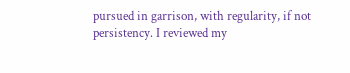pursued in garrison, with regularity, if not persistency. I reviewed my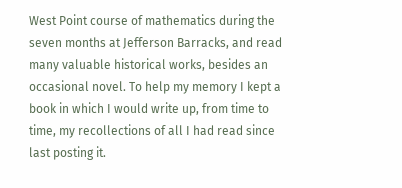West Point course of mathematics during the seven months at Jefferson Barracks, and read many valuable historical works, besides an occasional novel. To help my memory I kept a book in which I would write up, from time to time, my recollections of all I had read since last posting it.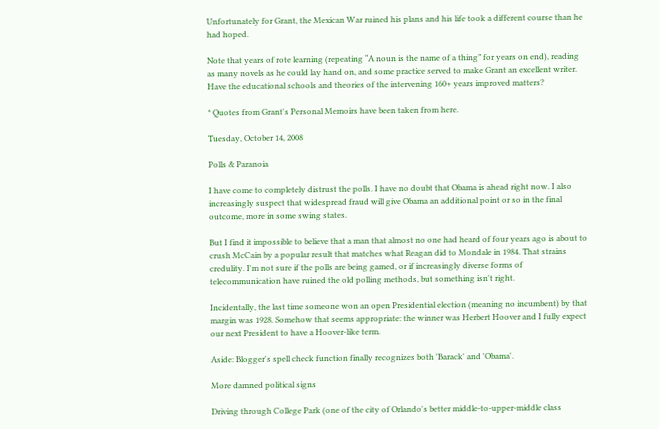Unfortunately for Grant, the Mexican War ruined his plans and his life took a different course than he had hoped.

Note that years of rote learning (repeating “A noun is the name of a thing” for years on end), reading as many novels as he could lay hand on, and some practice served to make Grant an excellent writer. Have the educational schools and theories of the intervening 160+ years improved matters?

* Quotes from Grant's Personal Memoirs have been taken from here.

Tuesday, October 14, 2008

Polls & Paranoia

I have come to completely distrust the polls. I have no doubt that Obama is ahead right now. I also increasingly suspect that widespread fraud will give Obama an additional point or so in the final outcome, more in some swing states.

But I find it impossible to believe that a man that almost no one had heard of four years ago is about to crush McCain by a popular result that matches what Reagan did to Mondale in 1984. That strains credulity. I'm not sure if the polls are being gamed, or if increasingly diverse forms of telecommunication have ruined the old polling methods, but something isn't right.

Incidentally, the last time someone won an open Presidential election (meaning no incumbent) by that margin was 1928. Somehow that seems appropriate: the winner was Herbert Hoover and I fully expect our next President to have a Hoover-like term.

Aside: Blogger's spell check function finally recognizes both 'Barack' and 'Obama'.

More damned political signs

Driving through College Park (one of the city of Orlando's better middle-to-upper-middle class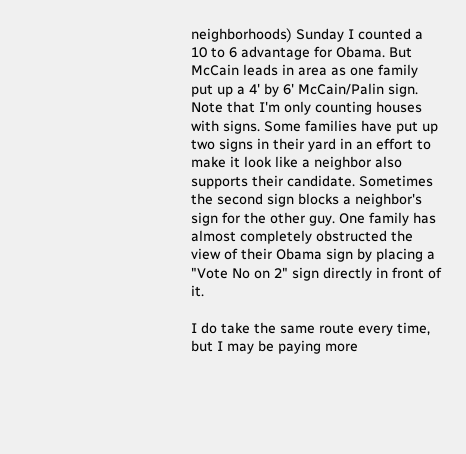neighborhoods) Sunday I counted a 10 to 6 advantage for Obama. But McCain leads in area as one family put up a 4' by 6' McCain/Palin sign. Note that I'm only counting houses with signs. Some families have put up two signs in their yard in an effort to make it look like a neighbor also supports their candidate. Sometimes the second sign blocks a neighbor's sign for the other guy. One family has almost completely obstructed the view of their Obama sign by placing a "Vote No on 2" sign directly in front of it.

I do take the same route every time, but I may be paying more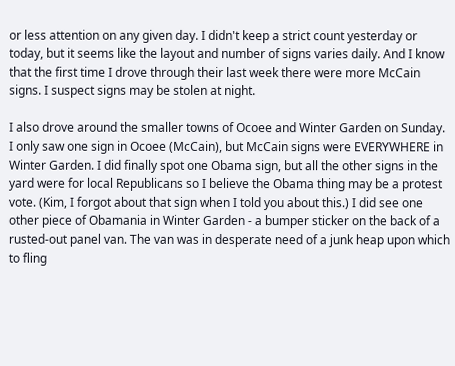or less attention on any given day. I didn't keep a strict count yesterday or today, but it seems like the layout and number of signs varies daily. And I know that the first time I drove through their last week there were more McCain signs. I suspect signs may be stolen at night.

I also drove around the smaller towns of Ocoee and Winter Garden on Sunday. I only saw one sign in Ocoee (McCain), but McCain signs were EVERYWHERE in Winter Garden. I did finally spot one Obama sign, but all the other signs in the yard were for local Republicans so I believe the Obama thing may be a protest vote. (Kim, I forgot about that sign when I told you about this.) I did see one other piece of Obamania in Winter Garden - a bumper sticker on the back of a rusted-out panel van. The van was in desperate need of a junk heap upon which to fling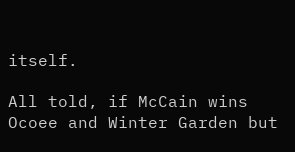itself.

All told, if McCain wins Ocoee and Winter Garden but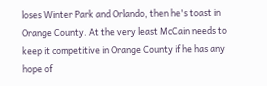loses Winter Park and Orlando, then he's toast in Orange County. At the very least McCain needs to keep it competitive in Orange County if he has any hope of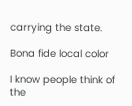carrying the state.

Bona fide local color

I know people think of the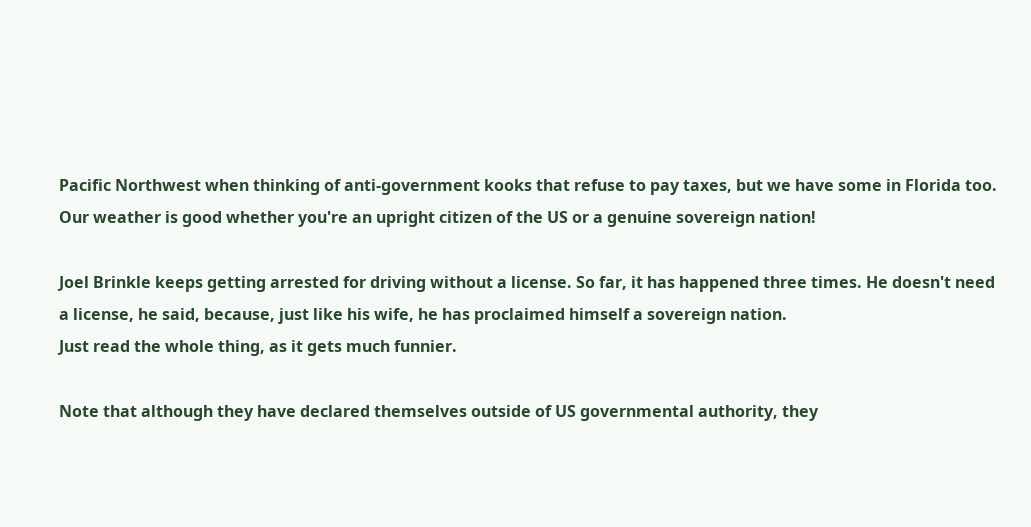Pacific Northwest when thinking of anti-government kooks that refuse to pay taxes, but we have some in Florida too. Our weather is good whether you're an upright citizen of the US or a genuine sovereign nation!

Joel Brinkle keeps getting arrested for driving without a license. So far, it has happened three times. He doesn't need a license, he said, because, just like his wife, he has proclaimed himself a sovereign nation.
Just read the whole thing, as it gets much funnier.

Note that although they have declared themselves outside of US governmental authority, they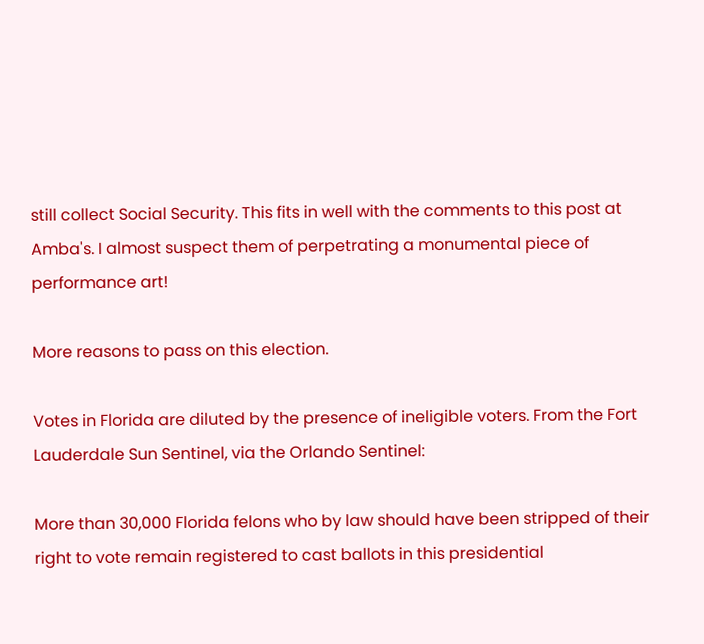still collect Social Security. This fits in well with the comments to this post at Amba's. I almost suspect them of perpetrating a monumental piece of performance art!

More reasons to pass on this election.

Votes in Florida are diluted by the presence of ineligible voters. From the Fort Lauderdale Sun Sentinel, via the Orlando Sentinel:

More than 30,000 Florida felons who by law should have been stripped of their right to vote remain registered to cast ballots in this presidential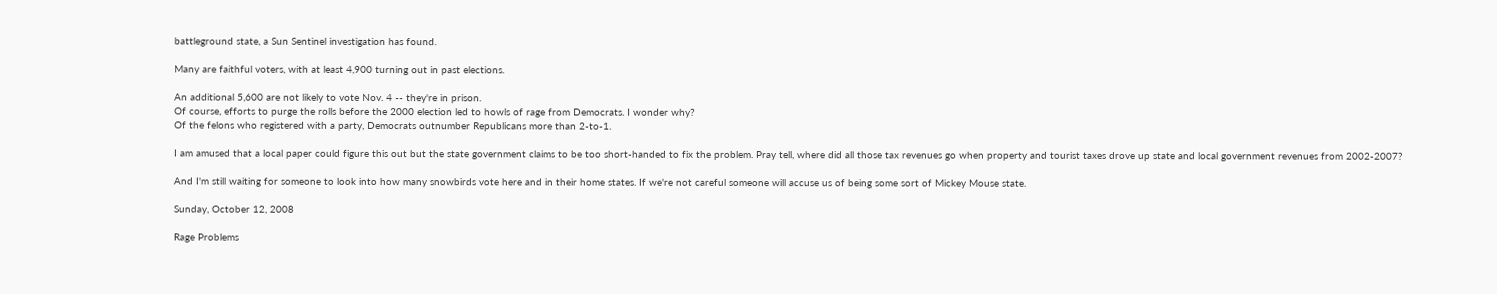battleground state, a Sun Sentinel investigation has found.

Many are faithful voters, with at least 4,900 turning out in past elections.

An additional 5,600 are not likely to vote Nov. 4 -- they're in prison.
Of course, efforts to purge the rolls before the 2000 election led to howls of rage from Democrats. I wonder why?
Of the felons who registered with a party, Democrats outnumber Republicans more than 2-to-1.

I am amused that a local paper could figure this out but the state government claims to be too short-handed to fix the problem. Pray tell, where did all those tax revenues go when property and tourist taxes drove up state and local government revenues from 2002-2007?

And I'm still waiting for someone to look into how many snowbirds vote here and in their home states. If we're not careful someone will accuse us of being some sort of Mickey Mouse state.

Sunday, October 12, 2008

Rage Problems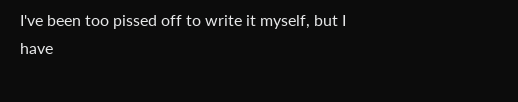I've been too pissed off to write it myself, but I have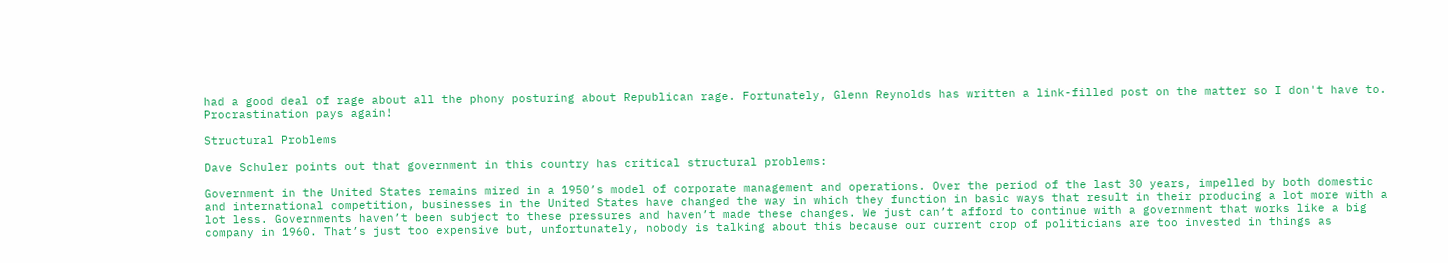had a good deal of rage about all the phony posturing about Republican rage. Fortunately, Glenn Reynolds has written a link-filled post on the matter so I don't have to. Procrastination pays again!

Structural Problems

Dave Schuler points out that government in this country has critical structural problems:

Government in the United States remains mired in a 1950’s model of corporate management and operations. Over the period of the last 30 years, impelled by both domestic and international competition, businesses in the United States have changed the way in which they function in basic ways that result in their producing a lot more with a lot less. Governments haven’t been subject to these pressures and haven’t made these changes. We just can’t afford to continue with a government that works like a big company in 1960. That’s just too expensive but, unfortunately, nobody is talking about this because our current crop of politicians are too invested in things as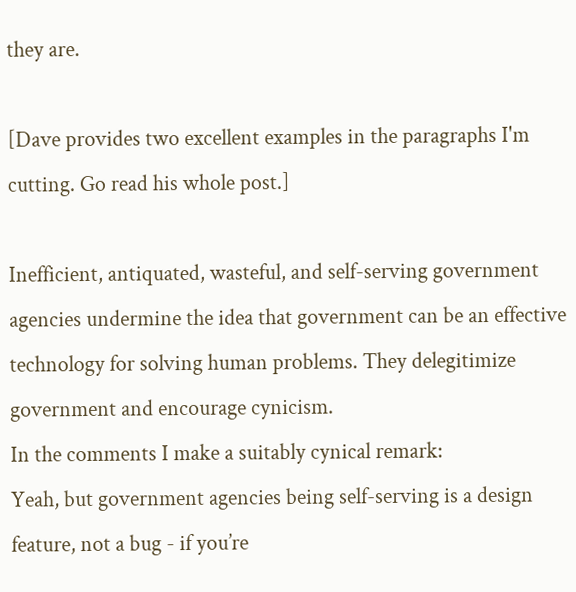they are.

[Dave provides two excellent examples in the paragraphs I'm cutting. Go read his whole post.]

Inefficient, antiquated, wasteful, and self-serving government agencies undermine the idea that government can be an effective technology for solving human problems. They delegitimize government and encourage cynicism.
In the comments I make a suitably cynical remark:
Yeah, but government agencies being self-serving is a design feature, not a bug - if you’re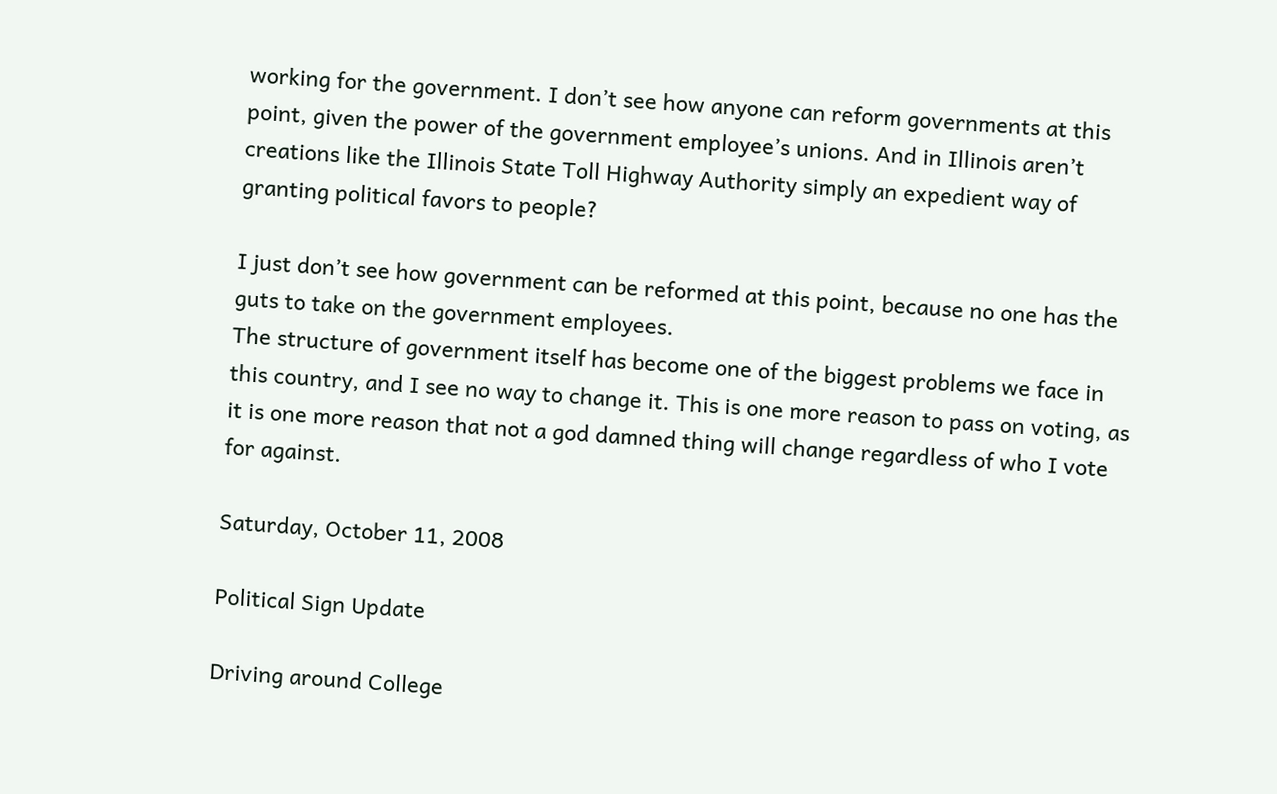working for the government. I don’t see how anyone can reform governments at this point, given the power of the government employee’s unions. And in Illinois aren’t creations like the Illinois State Toll Highway Authority simply an expedient way of granting political favors to people?

I just don’t see how government can be reformed at this point, because no one has the guts to take on the government employees.
The structure of government itself has become one of the biggest problems we face in this country, and I see no way to change it. This is one more reason to pass on voting, as it is one more reason that not a god damned thing will change regardless of who I vote for against.

Saturday, October 11, 2008

Political Sign Update

Driving around College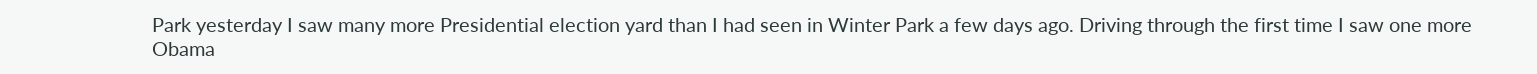Park yesterday I saw many more Presidential election yard than I had seen in Winter Park a few days ago. Driving through the first time I saw one more Obama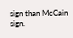sign than McCain sign.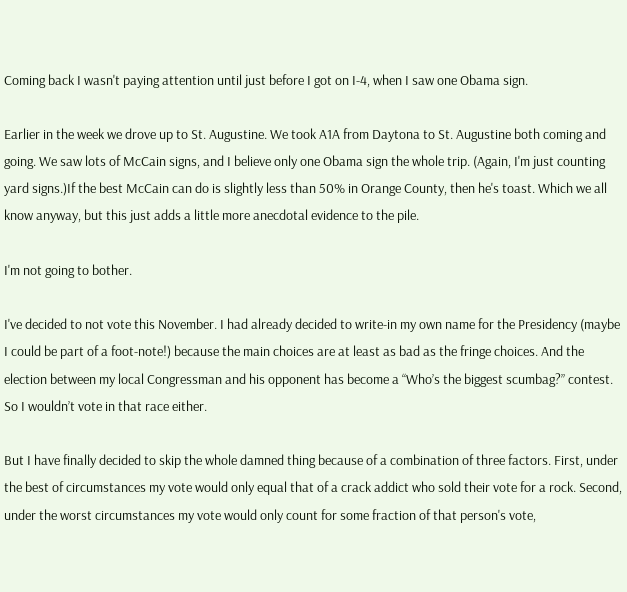Coming back I wasn't paying attention until just before I got on I-4, when I saw one Obama sign.

Earlier in the week we drove up to St. Augustine. We took A1A from Daytona to St. Augustine both coming and going. We saw lots of McCain signs, and I believe only one Obama sign the whole trip. (Again, I'm just counting yard signs.)If the best McCain can do is slightly less than 50% in Orange County, then he's toast. Which we all know anyway, but this just adds a little more anecdotal evidence to the pile.

I'm not going to bother.

I've decided to not vote this November. I had already decided to write-in my own name for the Presidency (maybe I could be part of a foot-note!) because the main choices are at least as bad as the fringe choices. And the election between my local Congressman and his opponent has become a “Who’s the biggest scumbag?” contest. So I wouldn’t vote in that race either.

But I have finally decided to skip the whole damned thing because of a combination of three factors. First, under the best of circumstances my vote would only equal that of a crack addict who sold their vote for a rock. Second, under the worst circumstances my vote would only count for some fraction of that person's vote,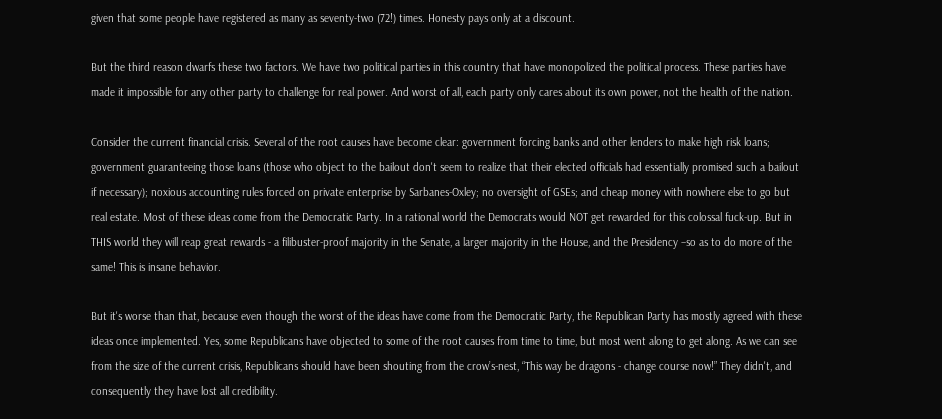given that some people have registered as many as seventy-two (72!) times. Honesty pays only at a discount.

But the third reason dwarfs these two factors. We have two political parties in this country that have monopolized the political process. These parties have made it impossible for any other party to challenge for real power. And worst of all, each party only cares about its own power, not the health of the nation.

Consider the current financial crisis. Several of the root causes have become clear: government forcing banks and other lenders to make high risk loans; government guaranteeing those loans (those who object to the bailout don't seem to realize that their elected officials had essentially promised such a bailout if necessary); noxious accounting rules forced on private enterprise by Sarbanes-Oxley; no oversight of GSEs; and cheap money with nowhere else to go but real estate. Most of these ideas come from the Democratic Party. In a rational world the Democrats would NOT get rewarded for this colossal fuck-up. But in THIS world they will reap great rewards - a filibuster-proof majority in the Senate, a larger majority in the House, and the Presidency –so as to do more of the same! This is insane behavior.

But it's worse than that, because even though the worst of the ideas have come from the Democratic Party, the Republican Party has mostly agreed with these ideas once implemented. Yes, some Republicans have objected to some of the root causes from time to time, but most went along to get along. As we can see from the size of the current crisis, Republicans should have been shouting from the crow’s-nest, “This way be dragons - change course now!” They didn't, and consequently they have lost all credibility.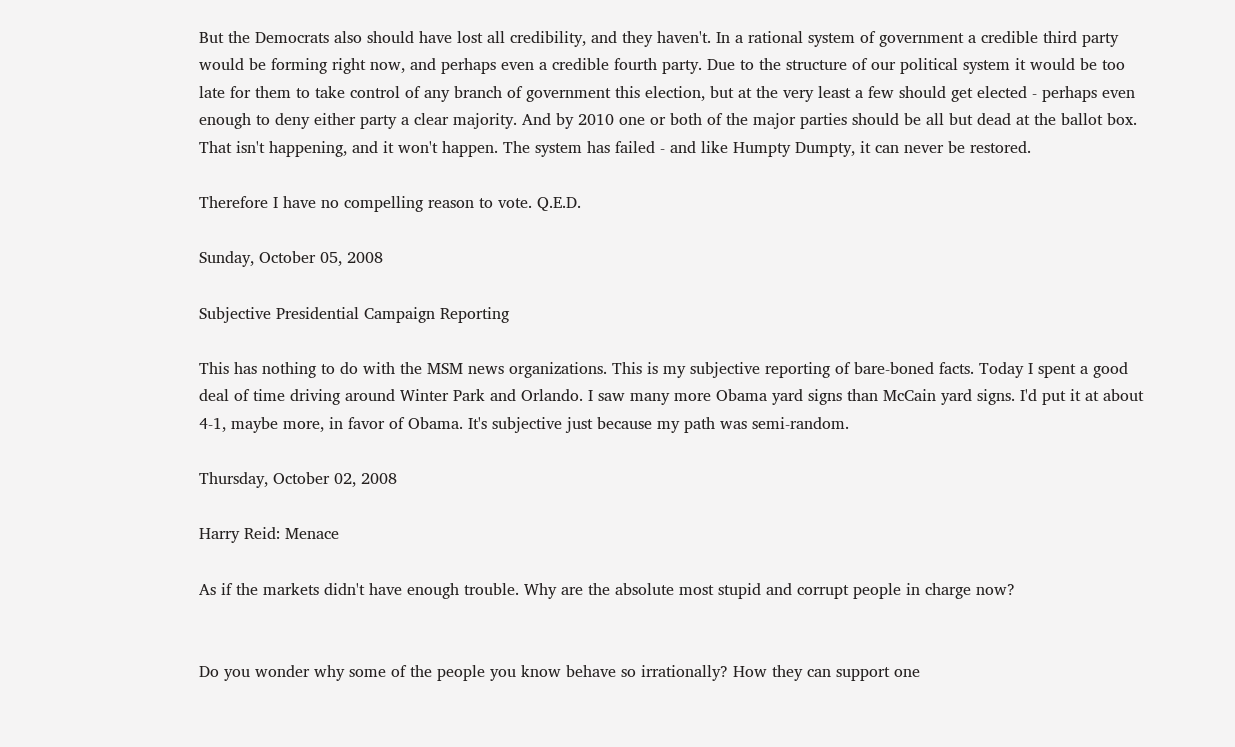But the Democrats also should have lost all credibility, and they haven't. In a rational system of government a credible third party would be forming right now, and perhaps even a credible fourth party. Due to the structure of our political system it would be too late for them to take control of any branch of government this election, but at the very least a few should get elected - perhaps even enough to deny either party a clear majority. And by 2010 one or both of the major parties should be all but dead at the ballot box. That isn't happening, and it won't happen. The system has failed - and like Humpty Dumpty, it can never be restored.

Therefore I have no compelling reason to vote. Q.E.D.

Sunday, October 05, 2008

Subjective Presidential Campaign Reporting

This has nothing to do with the MSM news organizations. This is my subjective reporting of bare-boned facts. Today I spent a good deal of time driving around Winter Park and Orlando. I saw many more Obama yard signs than McCain yard signs. I'd put it at about 4-1, maybe more, in favor of Obama. It's subjective just because my path was semi-random.

Thursday, October 02, 2008

Harry Reid: Menace

As if the markets didn't have enough trouble. Why are the absolute most stupid and corrupt people in charge now?


Do you wonder why some of the people you know behave so irrationally? How they can support one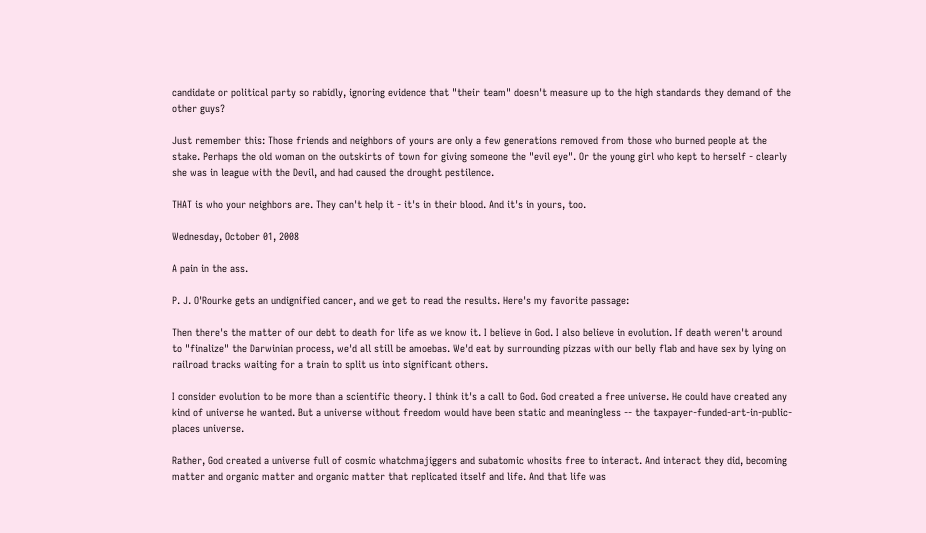candidate or political party so rabidly, ignoring evidence that "their team" doesn't measure up to the high standards they demand of the other guys?

Just remember this: Those friends and neighbors of yours are only a few generations removed from those who burned people at the stake. Perhaps the old woman on the outskirts of town for giving someone the "evil eye". Or the young girl who kept to herself - clearly she was in league with the Devil, and had caused the drought pestilence.

THAT is who your neighbors are. They can't help it - it's in their blood. And it's in yours, too.

Wednesday, October 01, 2008

A pain in the ass.

P. J. O'Rourke gets an undignified cancer, and we get to read the results. Here's my favorite passage:

Then there's the matter of our debt to death for life as we know it. I believe in God. I also believe in evolution. If death weren't around to "finalize" the Darwinian process, we'd all still be amoebas. We'd eat by surrounding pizzas with our belly flab and have sex by lying on railroad tracks waiting for a train to split us into significant others.

I consider evolution to be more than a scientific theory. I think it's a call to God. God created a free universe. He could have created any kind of universe he wanted. But a universe without freedom would have been static and meaningless -- the taxpayer-funded-art-in-public-places universe.

Rather, God created a universe full of cosmic whatchmajiggers and subatomic whosits free to interact. And interact they did, becoming matter and organic matter and organic matter that replicated itself and life. And that life was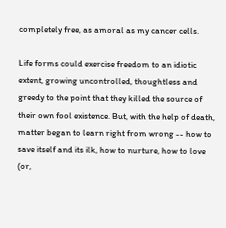completely free, as amoral as my cancer cells.

Life forms could exercise freedom to an idiotic extent, growing uncontrolled, thoughtless and greedy to the point that they killed the source of their own fool existence. But, with the help of death, matter began to learn right from wrong -- how to save itself and its ilk, how to nurture, how to love (or,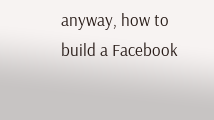anyway, how to build a Facebook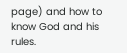page) and how to know God and his rules.